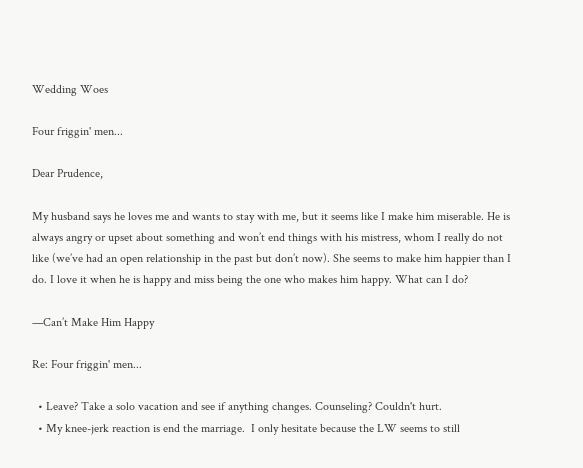Wedding Woes

Four friggin' men...

Dear Prudence,

My husband says he loves me and wants to stay with me, but it seems like I make him miserable. He is always angry or upset about something and won’t end things with his mistress, whom I really do not like (we’ve had an open relationship in the past but don’t now). She seems to make him happier than I do. I love it when he is happy and miss being the one who makes him happy. What can I do?

—Can’t Make Him Happy

Re: Four friggin' men...

  • Leave? Take a solo vacation and see if anything changes. Counseling? Couldn't hurt.
  • My knee-jerk reaction is end the marriage.  I only hesitate because the LW seems to still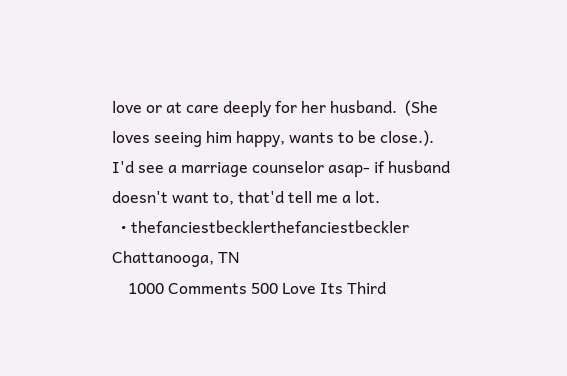love or at care deeply for her husband.  (She loves seeing him happy, wants to be close.). I'd see a marriage counselor asap- if husband doesn't want to, that'd tell me a lot.
  • thefanciestbecklerthefanciestbeckler Chattanooga, TN
    1000 Comments 500 Love Its Third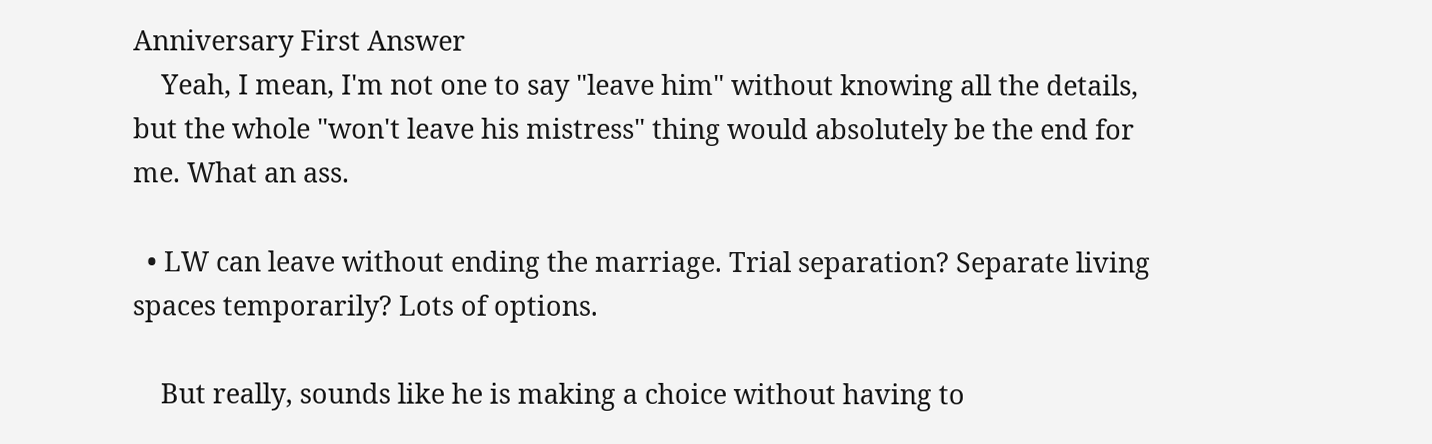Anniversary First Answer
    Yeah, I mean, I'm not one to say "leave him" without knowing all the details, but the whole "won't leave his mistress" thing would absolutely be the end for me. What an ass.

  • LW can leave without ending the marriage. Trial separation? Separate living spaces temporarily? Lots of options.

    But really, sounds like he is making a choice without having to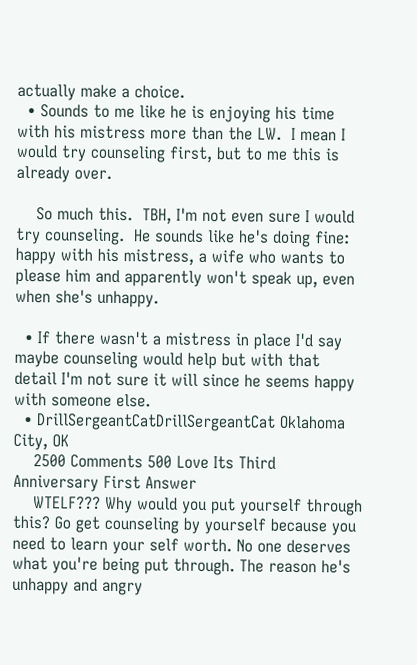actually make a choice.
  • Sounds to me like he is enjoying his time with his mistress more than the LW.  I mean I would try counseling first, but to me this is already over.

    So much this.  TBH, I'm not even sure I would try counseling.  He sounds like he's doing fine: happy with his mistress, a wife who wants to please him and apparently won't speak up, even when she's unhappy.

  • If there wasn't a mistress in place I'd say maybe counseling would help but with that detail I'm not sure it will since he seems happy with someone else.
  • DrillSergeantCatDrillSergeantCat Oklahoma City, OK
    2500 Comments 500 Love Its Third Anniversary First Answer
    WTELF??? Why would you put yourself through this? Go get counseling by yourself because you need to learn your self worth. No one deserves what you're being put through. The reason he's unhappy and angry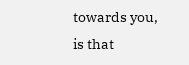towards you, is that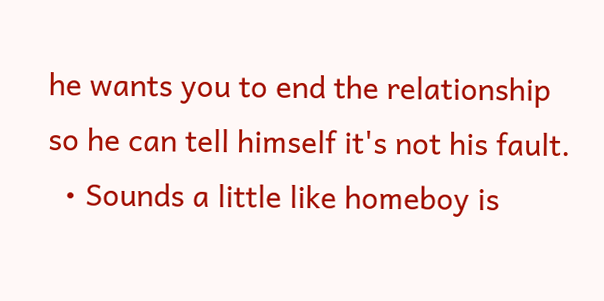he wants you to end the relationship so he can tell himself it's not his fault.
  • Sounds a little like homeboy is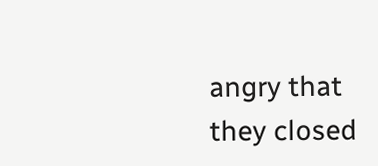angry that they closed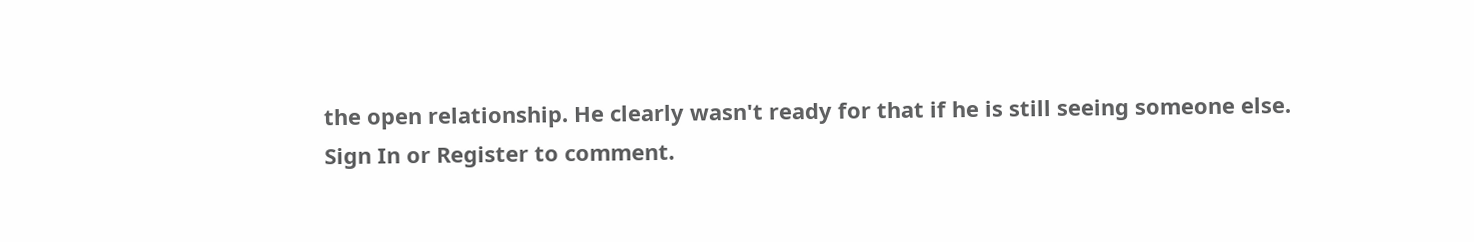the open relationship. He clearly wasn't ready for that if he is still seeing someone else.
Sign In or Register to comment.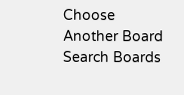Choose Another Board
Search Boards